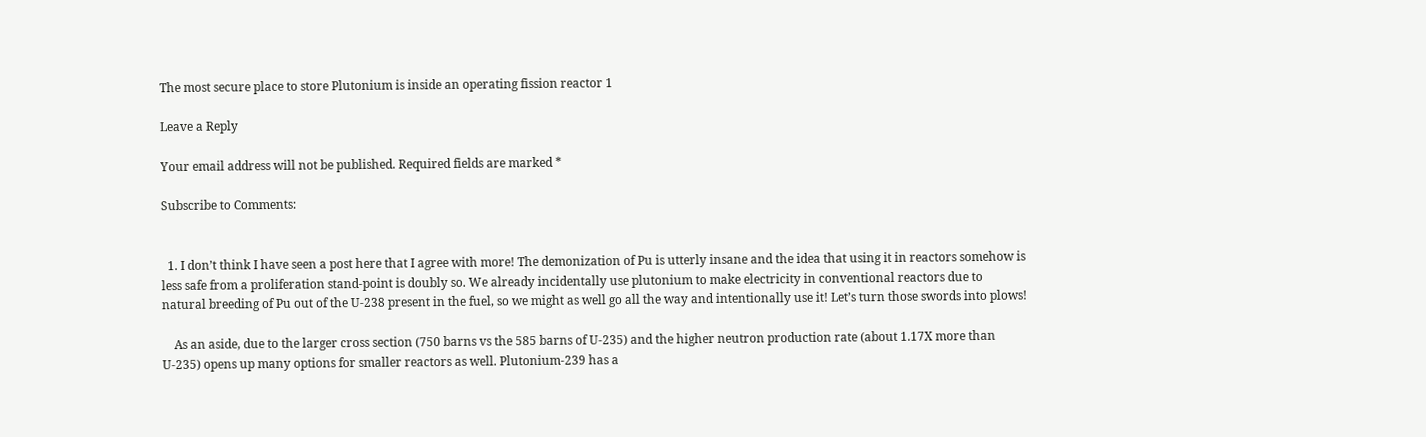The most secure place to store Plutonium is inside an operating fission reactor 1

Leave a Reply

Your email address will not be published. Required fields are marked *

Subscribe to Comments:


  1. I don’t think I have seen a post here that I agree with more! The demonization of Pu is utterly insane and the idea that using it in reactors somehow is less safe from a proliferation stand-point is doubly so. We already incidentally use plutonium to make electricity in conventional reactors due to natural breeding of Pu out of the U-238 present in the fuel, so we might as well go all the way and intentionally use it! Let’s turn those swords into plows!

    As an aside, due to the larger cross section (750 barns vs the 585 barns of U-235) and the higher neutron production rate (about 1.17X more than U-235) opens up many options for smaller reactors as well. Plutonium-239 has a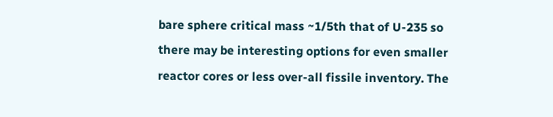bare sphere critical mass ~1/5th that of U-235 so there may be interesting options for even smaller reactor cores or less over-all fissile inventory. The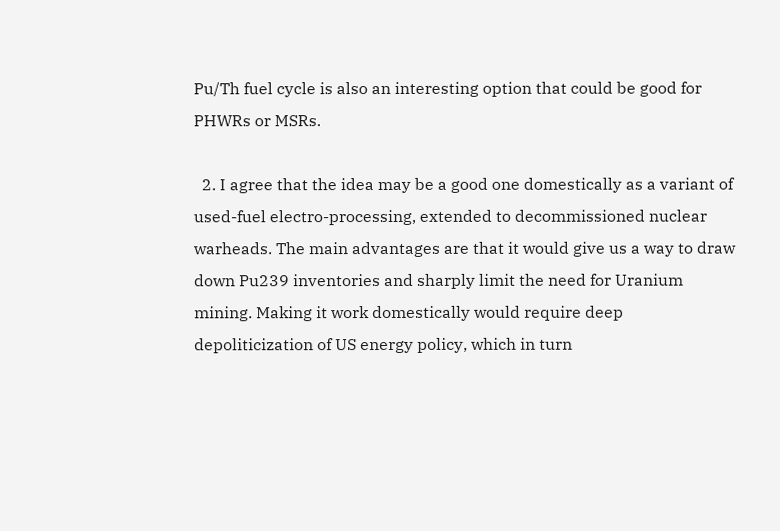Pu/Th fuel cycle is also an interesting option that could be good for PHWRs or MSRs.

  2. I agree that the idea may be a good one domestically as a variant of used-fuel electro-processing, extended to decommissioned nuclear warheads. The main advantages are that it would give us a way to draw down Pu239 inventories and sharply limit the need for Uranium mining. Making it work domestically would require deep depoliticization of US energy policy, which in turn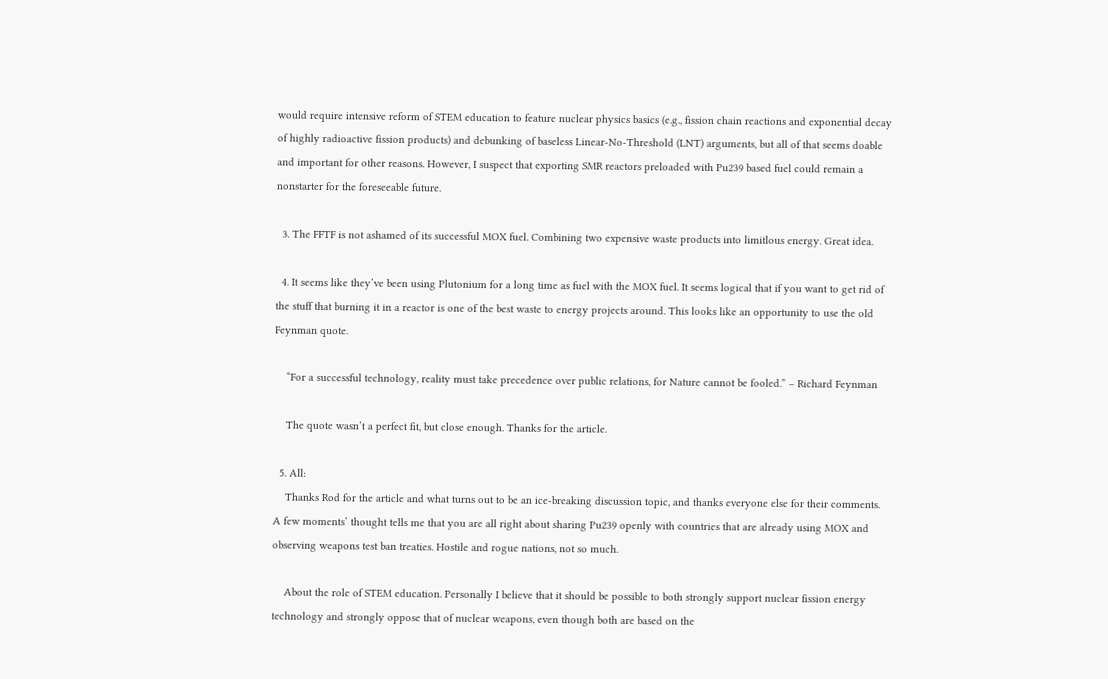would require intensive reform of STEM education to feature nuclear physics basics (e.g., fission chain reactions and exponential decay of highly radioactive fission products) and debunking of baseless Linear-No-Threshold (LNT) arguments, but all of that seems doable and important for other reasons. However, I suspect that exporting SMR reactors preloaded with Pu239 based fuel could remain a nonstarter for the foreseeable future.

  3. The FFTF is not ashamed of its successful MOX fuel. Combining two expensive waste products into limitlous energy. Great idea.

  4. It seems like they’ve been using Plutonium for a long time as fuel with the MOX fuel. It seems logical that if you want to get rid of the stuff that burning it in a reactor is one of the best waste to energy projects around. This looks like an opportunity to use the old Feynman quote.

    “For a successful technology, reality must take precedence over public relations, for Nature cannot be fooled.” – Richard Feynman

    The quote wasn’t a perfect fit, but close enough. Thanks for the article.

  5. All:
    Thanks Rod for the article and what turns out to be an ice-breaking discussion topic, and thanks everyone else for their comments. A few moments’ thought tells me that you are all right about sharing Pu239 openly with countries that are already using MOX and observing weapons test ban treaties. Hostile and rogue nations, not so much.

    About the role of STEM education. Personally I believe that it should be possible to both strongly support nuclear fission energy technology and strongly oppose that of nuclear weapons, even though both are based on the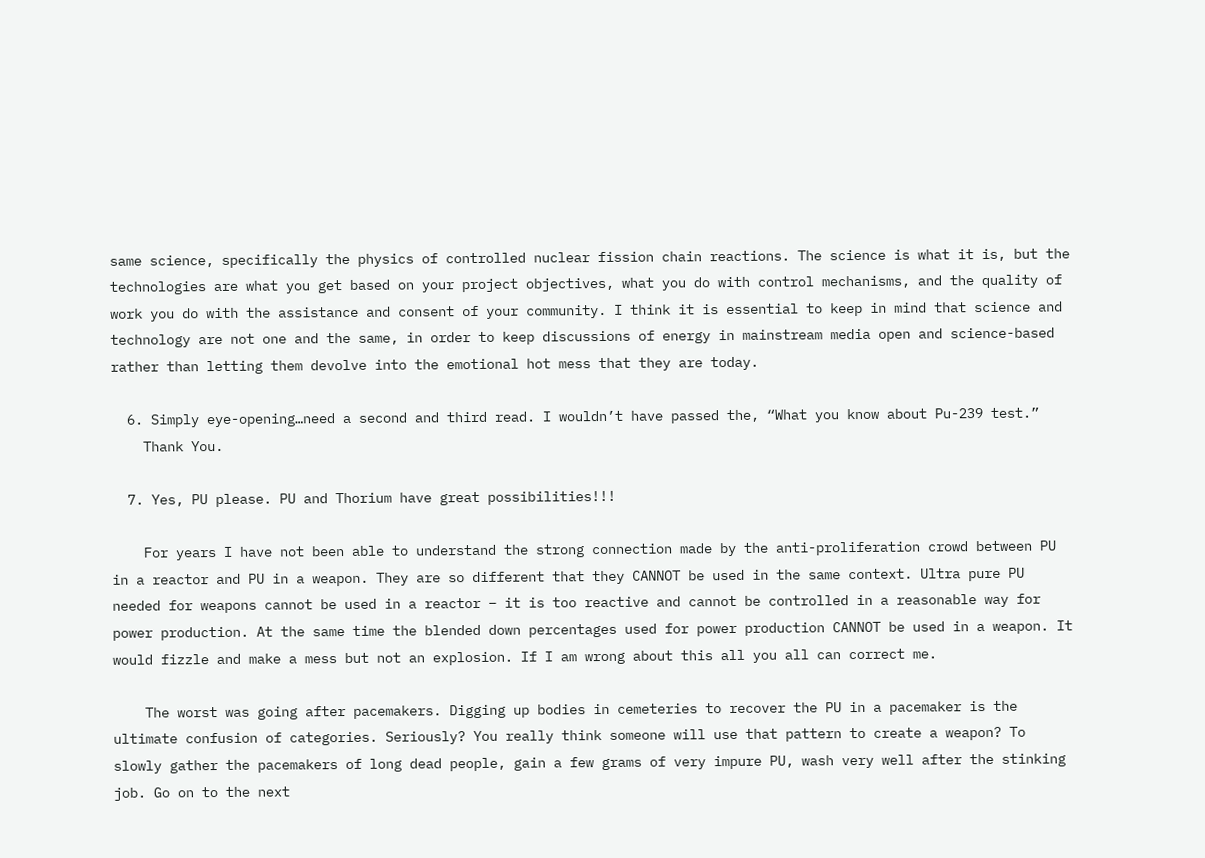same science, specifically the physics of controlled nuclear fission chain reactions. The science is what it is, but the technologies are what you get based on your project objectives, what you do with control mechanisms, and the quality of work you do with the assistance and consent of your community. I think it is essential to keep in mind that science and technology are not one and the same, in order to keep discussions of energy in mainstream media open and science-based rather than letting them devolve into the emotional hot mess that they are today.

  6. Simply eye-opening…need a second and third read. I wouldn’t have passed the, “What you know about Pu-239 test.”
    Thank You.

  7. Yes, PU please. PU and Thorium have great possibilities!!!

    For years I have not been able to understand the strong connection made by the anti-proliferation crowd between PU in a reactor and PU in a weapon. They are so different that they CANNOT be used in the same context. Ultra pure PU needed for weapons cannot be used in a reactor – it is too reactive and cannot be controlled in a reasonable way for power production. At the same time the blended down percentages used for power production CANNOT be used in a weapon. It would fizzle and make a mess but not an explosion. If I am wrong about this all you all can correct me.

    The worst was going after pacemakers. Digging up bodies in cemeteries to recover the PU in a pacemaker is the ultimate confusion of categories. Seriously? You really think someone will use that pattern to create a weapon? To slowly gather the pacemakers of long dead people, gain a few grams of very impure PU, wash very well after the stinking job. Go on to the next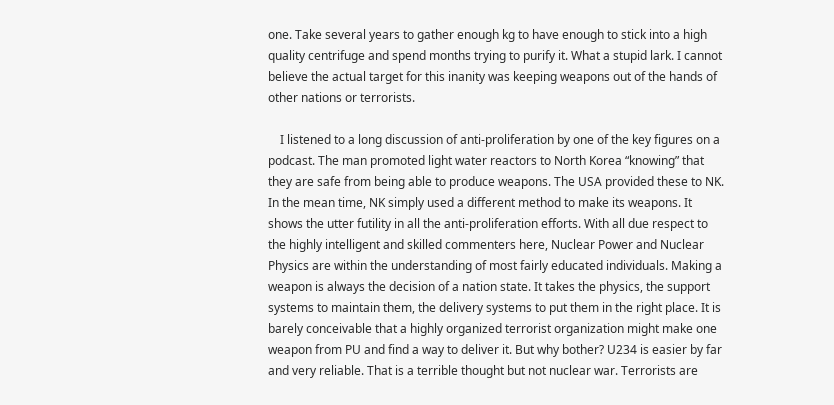one. Take several years to gather enough kg to have enough to stick into a high quality centrifuge and spend months trying to purify it. What a stupid lark. I cannot believe the actual target for this inanity was keeping weapons out of the hands of other nations or terrorists.

    I listened to a long discussion of anti-proliferation by one of the key figures on a podcast. The man promoted light water reactors to North Korea “knowing” that they are safe from being able to produce weapons. The USA provided these to NK. In the mean time, NK simply used a different method to make its weapons. It shows the utter futility in all the anti-proliferation efforts. With all due respect to the highly intelligent and skilled commenters here, Nuclear Power and Nuclear Physics are within the understanding of most fairly educated individuals. Making a weapon is always the decision of a nation state. It takes the physics, the support systems to maintain them, the delivery systems to put them in the right place. It is barely conceivable that a highly organized terrorist organization might make one weapon from PU and find a way to deliver it. But why bother? U234 is easier by far and very reliable. That is a terrible thought but not nuclear war. Terrorists are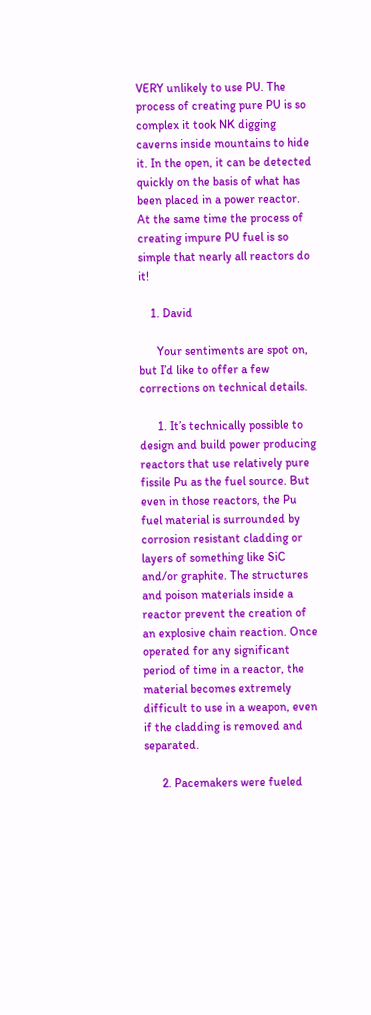VERY unlikely to use PU. The process of creating pure PU is so complex it took NK digging caverns inside mountains to hide it. In the open, it can be detected quickly on the basis of what has been placed in a power reactor. At the same time the process of creating impure PU fuel is so simple that nearly all reactors do it!

    1. David

      Your sentiments are spot on, but I’d like to offer a few corrections on technical details.

      1. It’s technically possible to design and build power producing reactors that use relatively pure fissile Pu as the fuel source. But even in those reactors, the Pu fuel material is surrounded by corrosion resistant cladding or layers of something like SiC and/or graphite. The structures and poison materials inside a reactor prevent the creation of an explosive chain reaction. Once operated for any significant period of time in a reactor, the material becomes extremely difficult to use in a weapon, even if the cladding is removed and separated.

      2. Pacemakers were fueled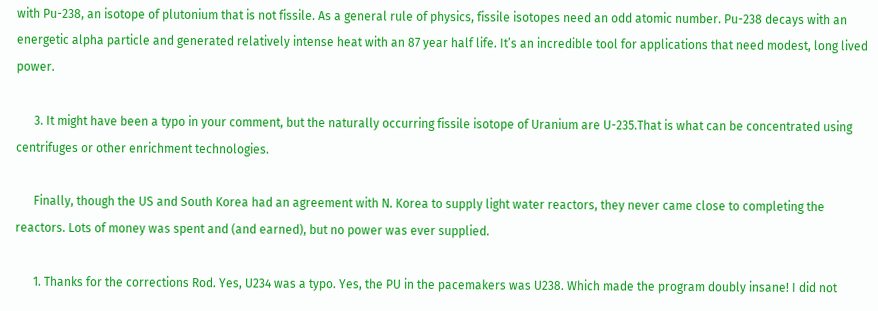with Pu-238, an isotope of plutonium that is not fissile. As a general rule of physics, fissile isotopes need an odd atomic number. Pu-238 decays with an energetic alpha particle and generated relatively intense heat with an 87 year half life. It’s an incredible tool for applications that need modest, long lived power.

      3. It might have been a typo in your comment, but the naturally occurring fissile isotope of Uranium are U-235.That is what can be concentrated using centrifuges or other enrichment technologies.

      Finally, though the US and South Korea had an agreement with N. Korea to supply light water reactors, they never came close to completing the reactors. Lots of money was spent and (and earned), but no power was ever supplied.

      1. Thanks for the corrections Rod. Yes, U234 was a typo. Yes, the PU in the pacemakers was U238. Which made the program doubly insane! I did not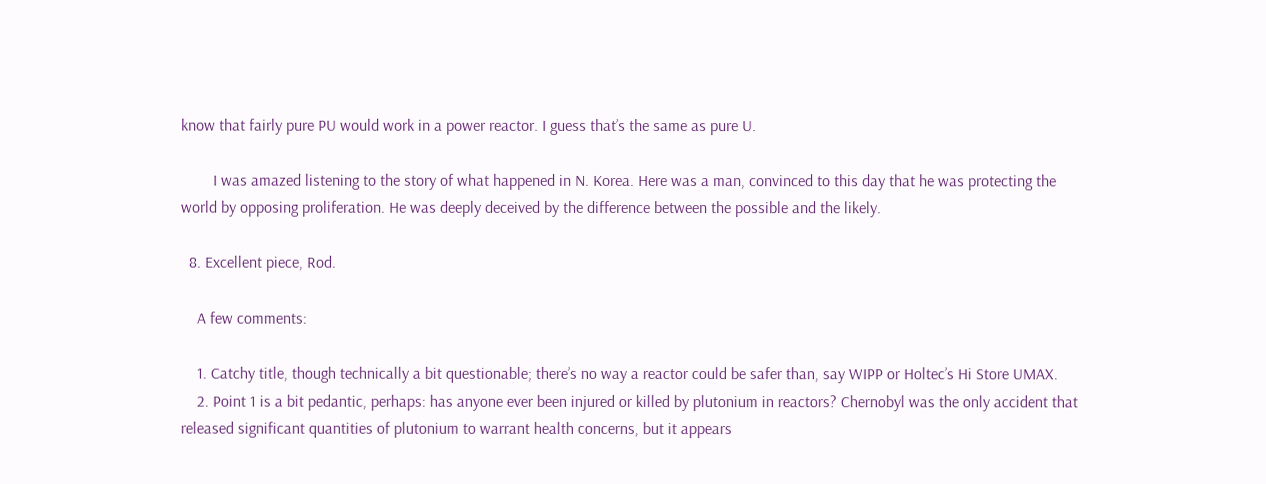know that fairly pure PU would work in a power reactor. I guess that’s the same as pure U.

        I was amazed listening to the story of what happened in N. Korea. Here was a man, convinced to this day that he was protecting the world by opposing proliferation. He was deeply deceived by the difference between the possible and the likely.

  8. Excellent piece, Rod.

    A few comments:

    1. Catchy title, though technically a bit questionable; there’s no way a reactor could be safer than, say WIPP or Holtec’s Hi Store UMAX.
    2. Point 1 is a bit pedantic, perhaps: has anyone ever been injured or killed by plutonium in reactors? Chernobyl was the only accident that released significant quantities of plutonium to warrant health concerns, but it appears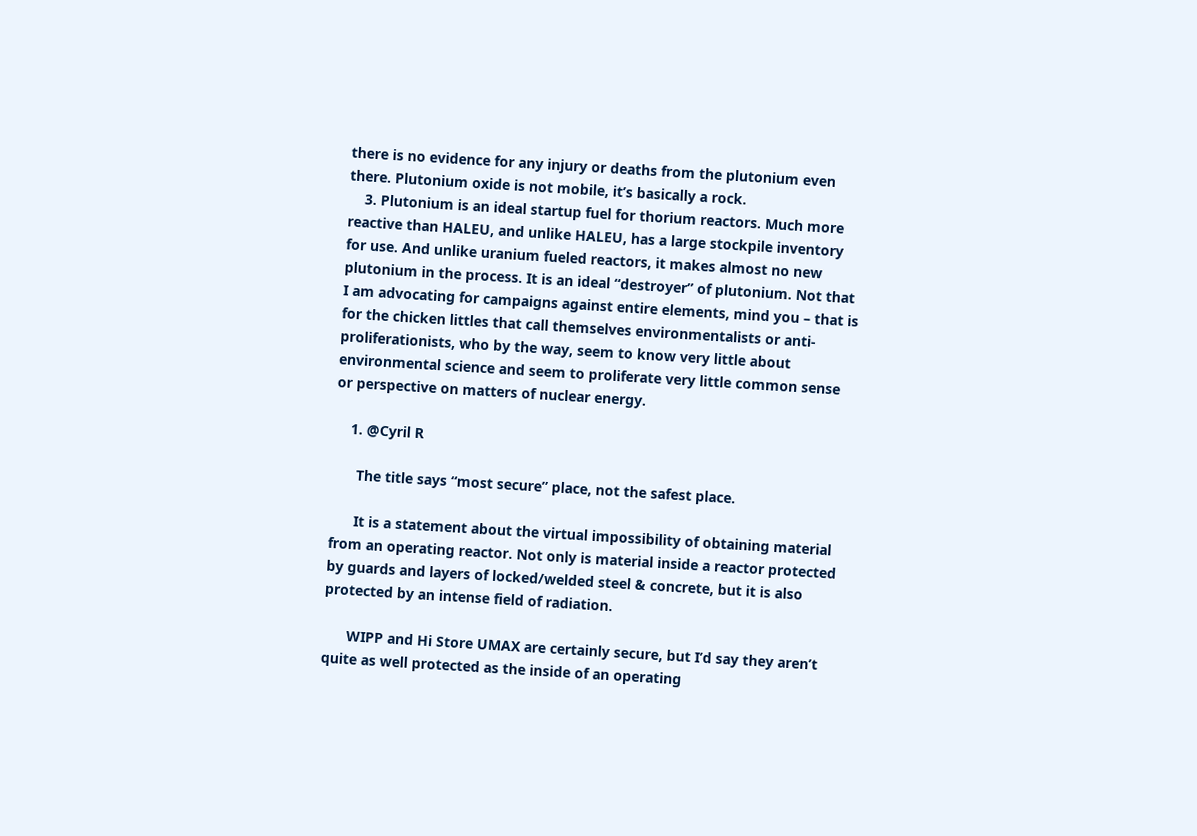there is no evidence for any injury or deaths from the plutonium even there. Plutonium oxide is not mobile, it’s basically a rock.
    3. Plutonium is an ideal startup fuel for thorium reactors. Much more reactive than HALEU, and unlike HALEU, has a large stockpile inventory for use. And unlike uranium fueled reactors, it makes almost no new plutonium in the process. It is an ideal “destroyer” of plutonium. Not that I am advocating for campaigns against entire elements, mind you – that is for the chicken littles that call themselves environmentalists or anti-proliferationists, who by the way, seem to know very little about environmental science and seem to proliferate very little common sense or perspective on matters of nuclear energy.

    1. @Cyril R

      The title says “most secure” place, not the safest place.

      It is a statement about the virtual impossibility of obtaining material from an operating reactor. Not only is material inside a reactor protected by guards and layers of locked/welded steel & concrete, but it is also protected by an intense field of radiation.

      WIPP and Hi Store UMAX are certainly secure, but I’d say they aren’t quite as well protected as the inside of an operating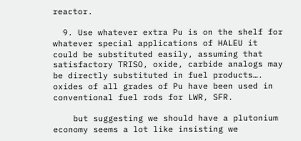reactor.

  9. Use whatever extra Pu is on the shelf for whatever special applications of HALEU it could be substituted easily, assuming that satisfactory TRISO, oxide, carbide analogs may be directly substituted in fuel products…. oxides of all grades of Pu have been used in conventional fuel rods for LWR, SFR.

    but suggesting we should have a plutonium economy seems a lot like insisting we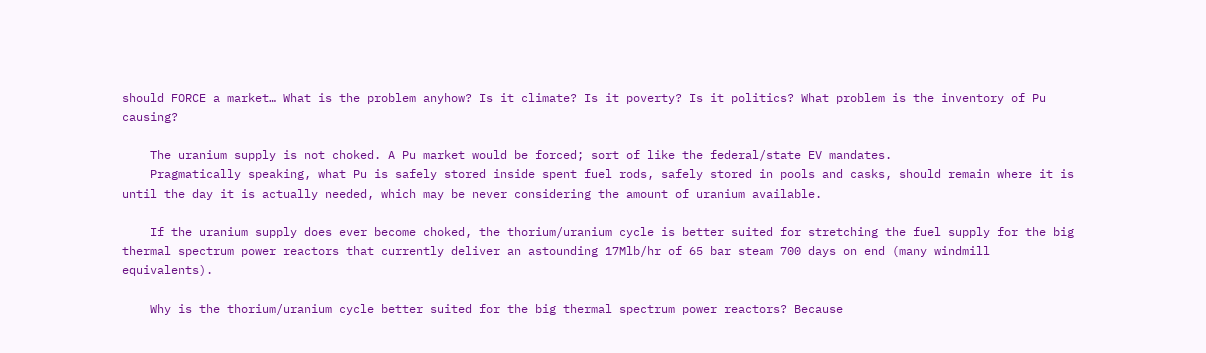should FORCE a market… What is the problem anyhow? Is it climate? Is it poverty? Is it politics? What problem is the inventory of Pu causing?

    The uranium supply is not choked. A Pu market would be forced; sort of like the federal/state EV mandates.
    Pragmatically speaking, what Pu is safely stored inside spent fuel rods, safely stored in pools and casks, should remain where it is until the day it is actually needed, which may be never considering the amount of uranium available.

    If the uranium supply does ever become choked, the thorium/uranium cycle is better suited for stretching the fuel supply for the big thermal spectrum power reactors that currently deliver an astounding 17Mlb/hr of 65 bar steam 700 days on end (many windmill equivalents).

    Why is the thorium/uranium cycle better suited for the big thermal spectrum power reactors? Because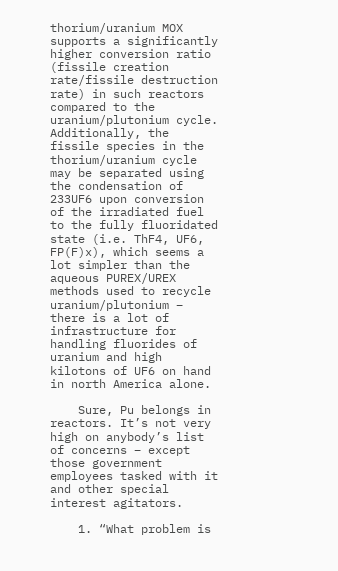thorium/uranium MOX supports a significantly higher conversion ratio (fissile creation rate/fissile destruction rate) in such reactors compared to the uranium/plutonium cycle. Additionally, the fissile species in the thorium/uranium cycle may be separated using the condensation of 233UF6 upon conversion of the irradiated fuel to the fully fluoridated state (i.e. ThF4, UF6, FP(F)x), which seems a lot simpler than the aqueous PUREX/UREX methods used to recycle uranium/plutonium – there is a lot of infrastructure for handling fluorides of uranium and high kilotons of UF6 on hand in north America alone.

    Sure, Pu belongs in reactors. It’s not very high on anybody’s list of concerns – except those government employees tasked with it and other special interest agitators.

    1. “What problem is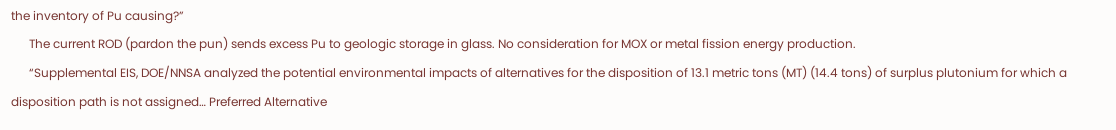the inventory of Pu causing?”
      The current ROD (pardon the pun) sends excess Pu to geologic storage in glass. No consideration for MOX or metal fission energy production.
      “Supplemental EIS, DOE/NNSA analyzed the potential environmental impacts of alternatives for the disposition of 13.1 metric tons (MT) (14.4 tons) of surplus plutonium for which a disposition path is not assigned… Preferred Alternative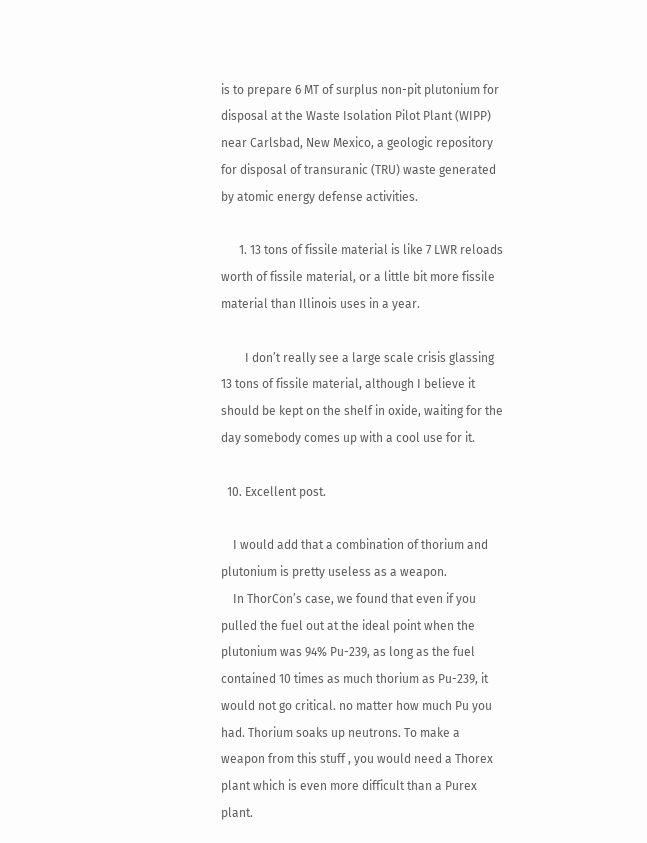is to prepare 6 MT of surplus non-pit plutonium for disposal at the Waste Isolation Pilot Plant (WIPP) near Carlsbad, New Mexico, a geologic repository for disposal of transuranic (TRU) waste generated by atomic energy defense activities.

      1. 13 tons of fissile material is like 7 LWR reloads worth of fissile material, or a little bit more fissile material than Illinois uses in a year.

        I don’t really see a large scale crisis glassing 13 tons of fissile material, although I believe it should be kept on the shelf in oxide, waiting for the day somebody comes up with a cool use for it.

  10. Excellent post.

    I would add that a combination of thorium and plutonium is pretty useless as a weapon.
    In ThorCon’s case, we found that even if you pulled the fuel out at the ideal point when the plutonium was 94% Pu-239, as long as the fuel contained 10 times as much thorium as Pu-239, it would not go critical. no matter how much Pu you had. Thorium soaks up neutrons. To make a weapon from this stuff , you would need a Thorex plant which is even more difficult than a Purex plant.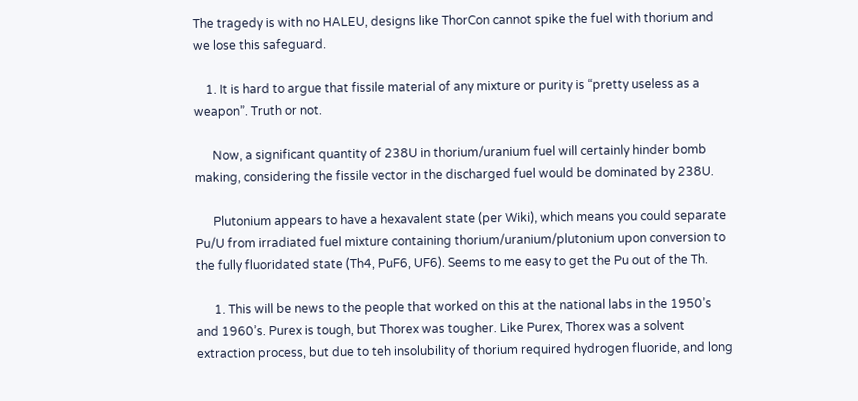The tragedy is with no HALEU, designs like ThorCon cannot spike the fuel with thorium and we lose this safeguard.

    1. It is hard to argue that fissile material of any mixture or purity is “pretty useless as a weapon”. Truth or not.

      Now, a significant quantity of 238U in thorium/uranium fuel will certainly hinder bomb making, considering the fissile vector in the discharged fuel would be dominated by 238U.

      Plutonium appears to have a hexavalent state (per Wiki), which means you could separate Pu/U from irradiated fuel mixture containing thorium/uranium/plutonium upon conversion to the fully fluoridated state (Th4, PuF6, UF6). Seems to me easy to get the Pu out of the Th.

      1. This will be news to the people that worked on this at the national labs in the 1950’s and 1960’s. Purex is tough, but Thorex was tougher. Like Purex, Thorex was a solvent extraction process, but due to teh insolubility of thorium required hydrogen fluoride, and long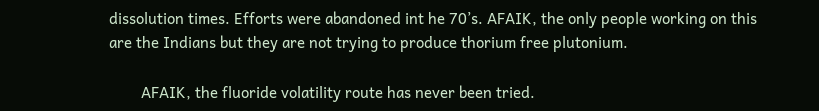dissolution times. Efforts were abandoned int he 70’s. AFAIK, the only people working on this are the Indians but they are not trying to produce thorium free plutonium.

        AFAIK, the fluoride volatility route has never been tried.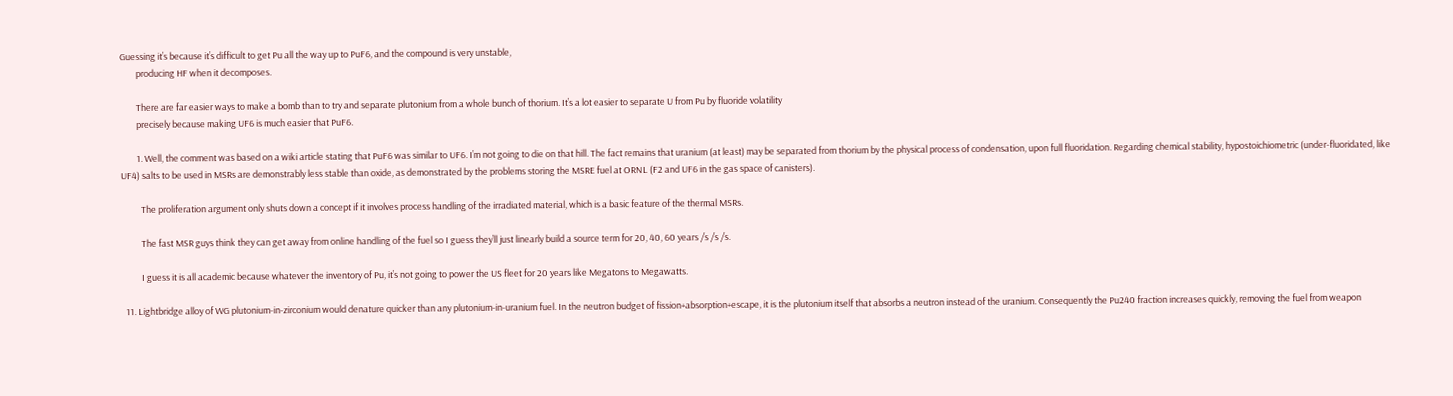Guessing it’s because it’s difficult to get Pu all the way up to PuF6, and the compound is very unstable,
        producing HF when it decomposes.

        There are far easier ways to make a bomb than to try and separate plutonium from a whole bunch of thorium. It’s a lot easier to separate U from Pu by fluoride volatility
        precisely because making UF6 is much easier that PuF6.

        1. Well, the comment was based on a wiki article stating that PuF6 was similar to UF6. I’m not going to die on that hill. The fact remains that uranium (at least) may be separated from thorium by the physical process of condensation, upon full fluoridation. Regarding chemical stability, hypostoichiometric (under-fluoridated, like UF4) salts to be used in MSRs are demonstrably less stable than oxide, as demonstrated by the problems storing the MSRE fuel at ORNL (F2 and UF6 in the gas space of canisters).

          The proliferation argument only shuts down a concept if it involves process handling of the irradiated material, which is a basic feature of the thermal MSRs.

          The fast MSR guys think they can get away from online handling of the fuel so I guess they’ll just linearly build a source term for 20, 40, 60 years /s /s /s.

          I guess it is all academic because whatever the inventory of Pu, it’s not going to power the US fleet for 20 years like Megatons to Megawatts.

  11. Lightbridge alloy of WG plutonium-in-zirconium would denature quicker than any plutonium-in-uranium fuel. In the neutron budget of fission+absorption+escape, it is the plutonium itself that absorbs a neutron instead of the uranium. Consequently the Pu240 fraction increases quickly, removing the fuel from weapon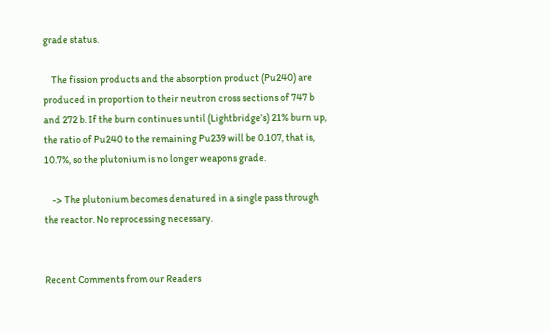grade status.

    The fission products and the absorption product (Pu240) are produced in proportion to their neutron cross sections of 747 b and 272 b. If the burn continues until (Lightbridge’s) 21% burn up, the ratio of Pu240 to the remaining Pu239 will be 0.107, that is, 10.7%, so the plutonium is no longer weapons grade.

    -> The plutonium becomes denatured in a single pass through the reactor. No reprocessing necessary.


Recent Comments from our Readers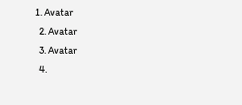1. Avatar
  2. Avatar
  3. Avatar
  4.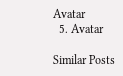Avatar
  5. Avatar

Similar Posts